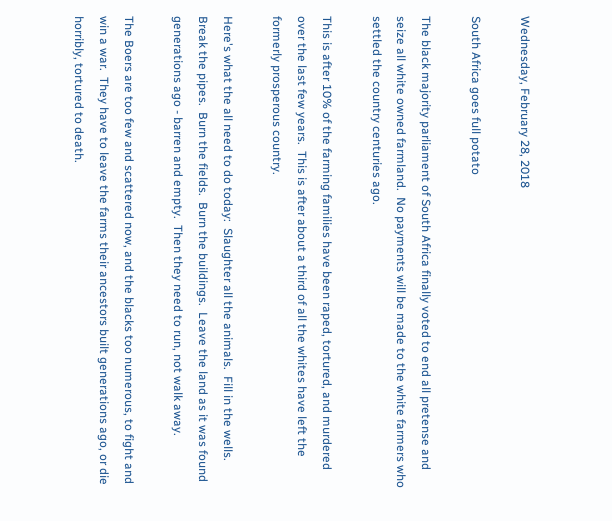Wednesday, February 28, 2018

South Africa goes full potato

The black majority parliament of South Africa finally voted to end all pretense and seize all white owned farmland.  No payments will be made to the white farmers who settled the country centuries ago.

This is after 10% of the farming families have been raped, tortured, and murdered over the last few years.  This is after about a third of all the whites have left the formerly prosperous country.

Here's what the all need to do today:  Slaughter all the animals.  Fill in the wells.  Break the pipes.  Burn the fields.  Burn the buildings.  Leave the land as it was found generations ago - barren and empty.  Then they need to run, not walk away.

The Boers are too few and scattered now, and the blacks too numerous, to fight and win a war.  They have to leave the farms their ancestors built generations ago, or die horribly, tortured to death.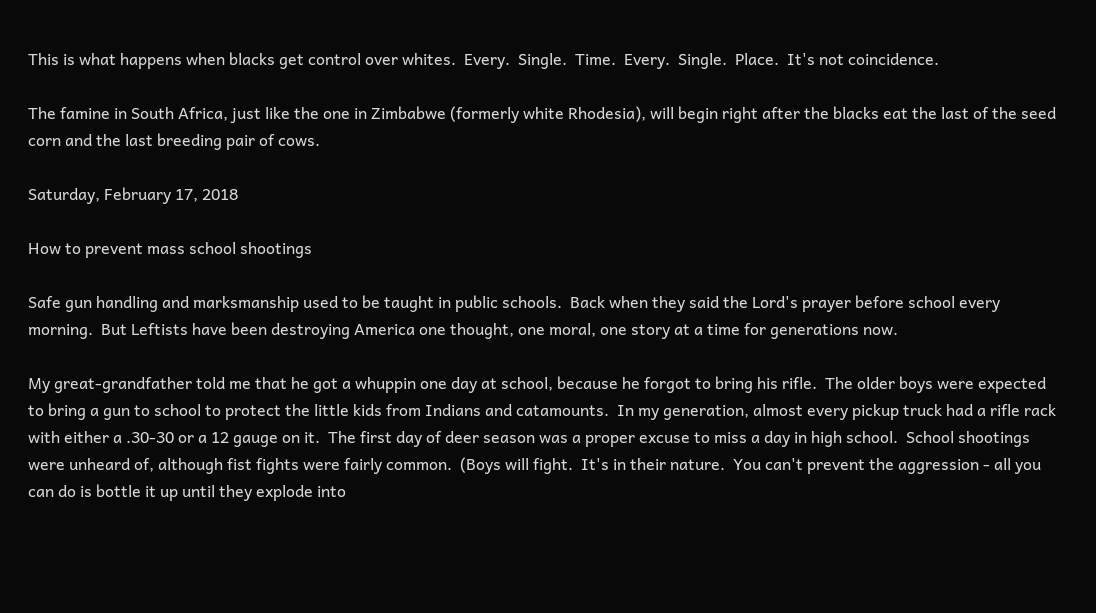This is what happens when blacks get control over whites.  Every.  Single.  Time.  Every.  Single.  Place.  It's not coincidence.

The famine in South Africa, just like the one in Zimbabwe (formerly white Rhodesia), will begin right after the blacks eat the last of the seed corn and the last breeding pair of cows.

Saturday, February 17, 2018

How to prevent mass school shootings

Safe gun handling and marksmanship used to be taught in public schools.  Back when they said the Lord's prayer before school every morning.  But Leftists have been destroying America one thought, one moral, one story at a time for generations now.

My great-grandfather told me that he got a whuppin one day at school, because he forgot to bring his rifle.  The older boys were expected to bring a gun to school to protect the little kids from Indians and catamounts.  In my generation, almost every pickup truck had a rifle rack with either a .30-30 or a 12 gauge on it.  The first day of deer season was a proper excuse to miss a day in high school.  School shootings were unheard of, although fist fights were fairly common.  (Boys will fight.  It's in their nature.  You can't prevent the aggression - all you can do is bottle it up until they explode into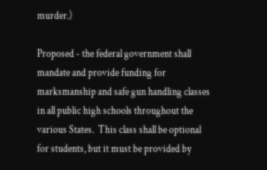murder.)

Proposed - the federal government shall mandate and provide funding for marksmanship and safe gun handling classes in all public high schools throughout the various States.  This class shall be optional for students, but it must be provided by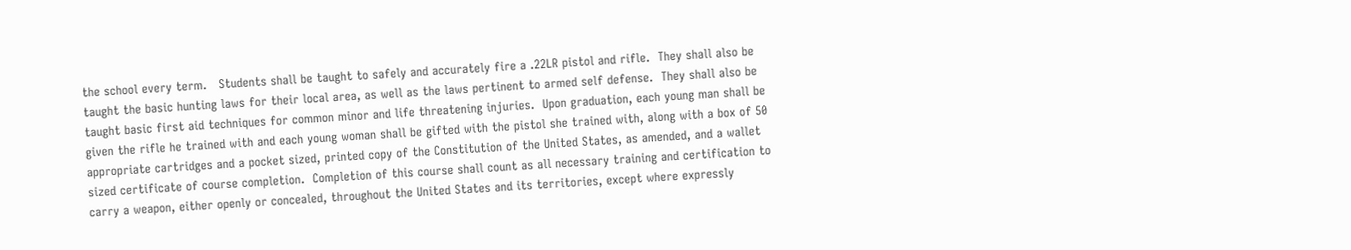the school every term.   Students shall be taught to safely and accurately fire a .22LR pistol and rifle.  They shall also be taught the basic hunting laws for their local area, as well as the laws pertinent to armed self defense.  They shall also be taught basic first aid techniques for common minor and life threatening injuries.  Upon graduation, each young man shall be given the rifle he trained with and each young woman shall be gifted with the pistol she trained with, along with a box of 50 appropriate cartridges and a pocket sized, printed copy of the Constitution of the United States, as amended, and a wallet sized certificate of course completion.  Completion of this course shall count as all necessary training and certification to carry a weapon, either openly or concealed, throughout the United States and its territories, except where expressly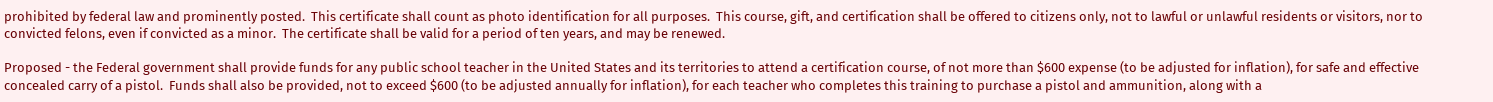prohibited by federal law and prominently posted.  This certificate shall count as photo identification for all purposes.  This course, gift, and certification shall be offered to citizens only, not to lawful or unlawful residents or visitors, nor to convicted felons, even if convicted as a minor.  The certificate shall be valid for a period of ten years, and may be renewed.

Proposed - the Federal government shall provide funds for any public school teacher in the United States and its territories to attend a certification course, of not more than $600 expense (to be adjusted for inflation), for safe and effective concealed carry of a pistol.  Funds shall also be provided, not to exceed $600 (to be adjusted annually for inflation), for each teacher who completes this training to purchase a pistol and ammunition, along with a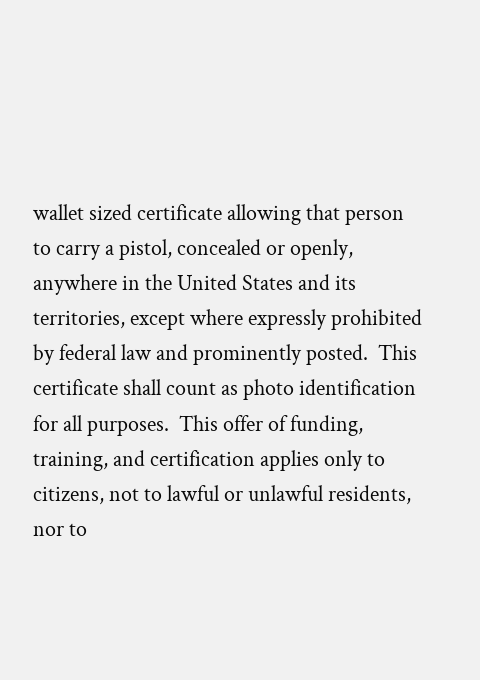wallet sized certificate allowing that person to carry a pistol, concealed or openly, anywhere in the United States and its territories, except where expressly prohibited by federal law and prominently posted.  This certificate shall count as photo identification for all purposes.  This offer of funding, training, and certification applies only to citizens, not to lawful or unlawful residents, nor to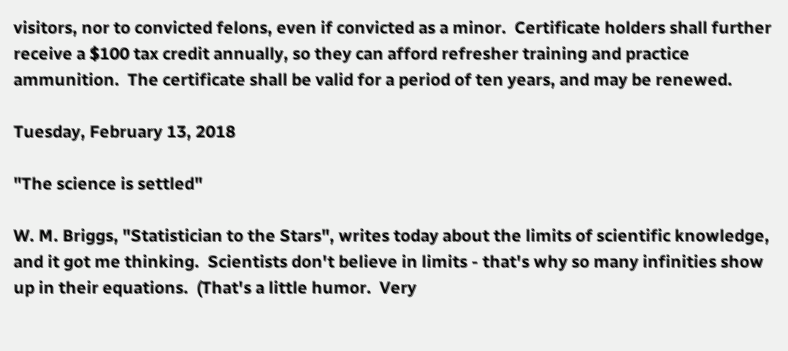visitors, nor to convicted felons, even if convicted as a minor.  Certificate holders shall further receive a $100 tax credit annually, so they can afford refresher training and practice ammunition.  The certificate shall be valid for a period of ten years, and may be renewed.

Tuesday, February 13, 2018

"The science is settled"

W. M. Briggs, "Statistician to the Stars", writes today about the limits of scientific knowledge, and it got me thinking.  Scientists don't believe in limits - that's why so many infinities show up in their equations.  (That's a little humor.  Very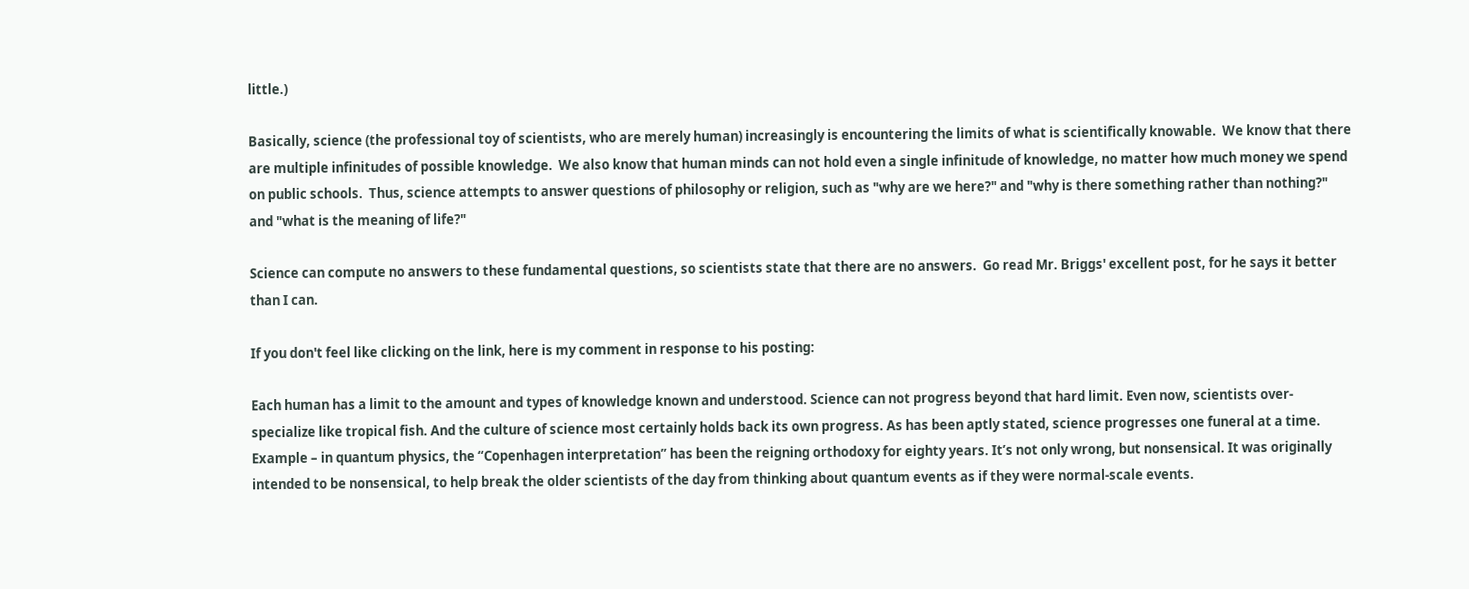little.)

Basically, science (the professional toy of scientists, who are merely human) increasingly is encountering the limits of what is scientifically knowable.  We know that there are multiple infinitudes of possible knowledge.  We also know that human minds can not hold even a single infinitude of knowledge, no matter how much money we spend on public schools.  Thus, science attempts to answer questions of philosophy or religion, such as "why are we here?" and "why is there something rather than nothing?" and "what is the meaning of life?"

Science can compute no answers to these fundamental questions, so scientists state that there are no answers.  Go read Mr. Briggs' excellent post, for he says it better than I can.

If you don't feel like clicking on the link, here is my comment in response to his posting:

Each human has a limit to the amount and types of knowledge known and understood. Science can not progress beyond that hard limit. Even now, scientists over-specialize like tropical fish. And the culture of science most certainly holds back its own progress. As has been aptly stated, science progresses one funeral at a time.
Example – in quantum physics, the “Copenhagen interpretation” has been the reigning orthodoxy for eighty years. It’s not only wrong, but nonsensical. It was originally intended to be nonsensical, to help break the older scientists of the day from thinking about quantum events as if they were normal-scale events.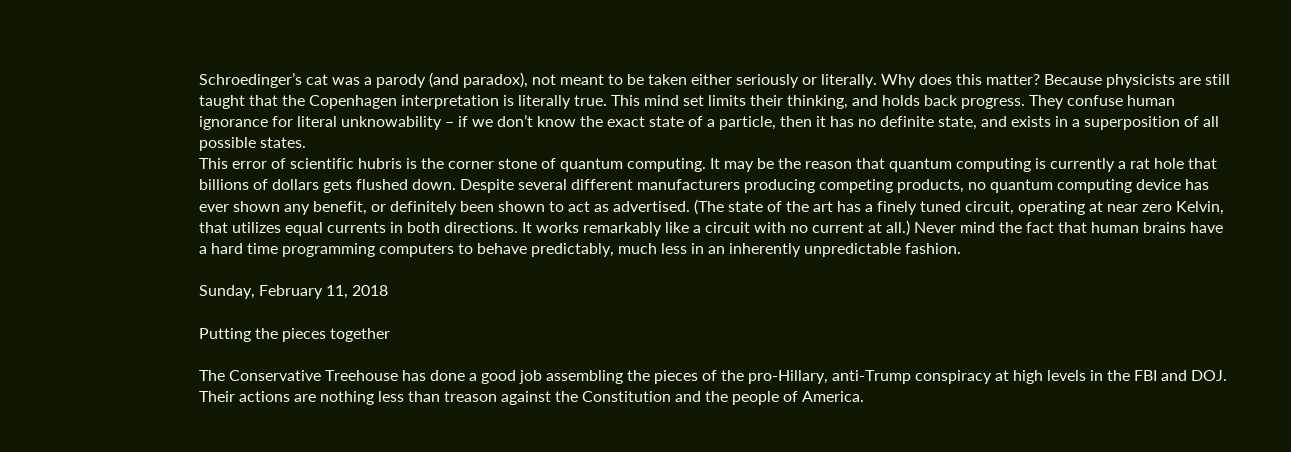Schroedinger’s cat was a parody (and paradox), not meant to be taken either seriously or literally. Why does this matter? Because physicists are still taught that the Copenhagen interpretation is literally true. This mind set limits their thinking, and holds back progress. They confuse human ignorance for literal unknowability – if we don’t know the exact state of a particle, then it has no definite state, and exists in a superposition of all possible states.
This error of scientific hubris is the corner stone of quantum computing. It may be the reason that quantum computing is currently a rat hole that billions of dollars gets flushed down. Despite several different manufacturers producing competing products, no quantum computing device has ever shown any benefit, or definitely been shown to act as advertised. (The state of the art has a finely tuned circuit, operating at near zero Kelvin, that utilizes equal currents in both directions. It works remarkably like a circuit with no current at all.) Never mind the fact that human brains have a hard time programming computers to behave predictably, much less in an inherently unpredictable fashion.

Sunday, February 11, 2018

Putting the pieces together

The Conservative Treehouse has done a good job assembling the pieces of the pro-Hillary, anti-Trump conspiracy at high levels in the FBI and DOJ.  Their actions are nothing less than treason against the Constitution and the people of America.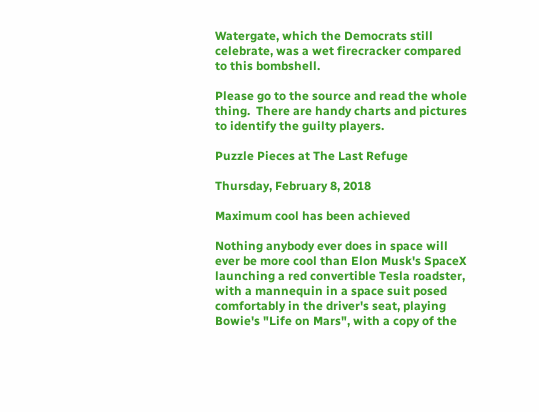Watergate, which the Democrats still celebrate, was a wet firecracker compared to this bombshell.

Please go to the source and read the whole thing.  There are handy charts and pictures to identify the guilty players.

Puzzle Pieces at The Last Refuge

Thursday, February 8, 2018

Maximum cool has been achieved

Nothing anybody ever does in space will ever be more cool than Elon Musk's SpaceX launching a red convertible Tesla roadster, with a mannequin in a space suit posed comfortably in the driver's seat, playing Bowie's "Life on Mars", with a copy of the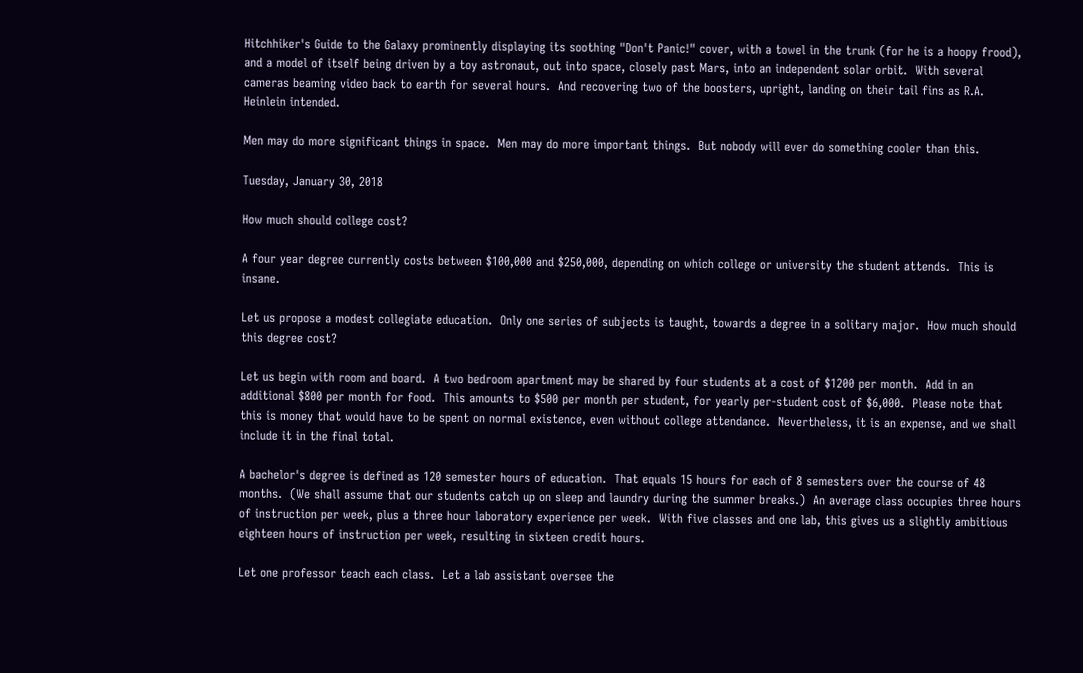Hitchhiker's Guide to the Galaxy prominently displaying its soothing "Don't Panic!" cover, with a towel in the trunk (for he is a hoopy frood), and a model of itself being driven by a toy astronaut, out into space, closely past Mars, into an independent solar orbit.  With several cameras beaming video back to earth for several hours.  And recovering two of the boosters, upright, landing on their tail fins as R.A. Heinlein intended.

Men may do more significant things in space.  Men may do more important things.  But nobody will ever do something cooler than this.

Tuesday, January 30, 2018

How much should college cost?

A four year degree currently costs between $100,000 and $250,000, depending on which college or university the student attends.  This is insane.

Let us propose a modest collegiate education.  Only one series of subjects is taught, towards a degree in a solitary major.  How much should this degree cost?

Let us begin with room and board.  A two bedroom apartment may be shared by four students at a cost of $1200 per month.  Add in an additional $800 per month for food.  This amounts to $500 per month per student, for yearly per-student cost of $6,000.  Please note that this is money that would have to be spent on normal existence, even without college attendance.  Nevertheless, it is an expense, and we shall include it in the final total.

A bachelor's degree is defined as 120 semester hours of education.  That equals 15 hours for each of 8 semesters over the course of 48 months.  (We shall assume that our students catch up on sleep and laundry during the summer breaks.)  An average class occupies three hours of instruction per week, plus a three hour laboratory experience per week.  With five classes and one lab, this gives us a slightly ambitious eighteen hours of instruction per week, resulting in sixteen credit hours.

Let one professor teach each class.  Let a lab assistant oversee the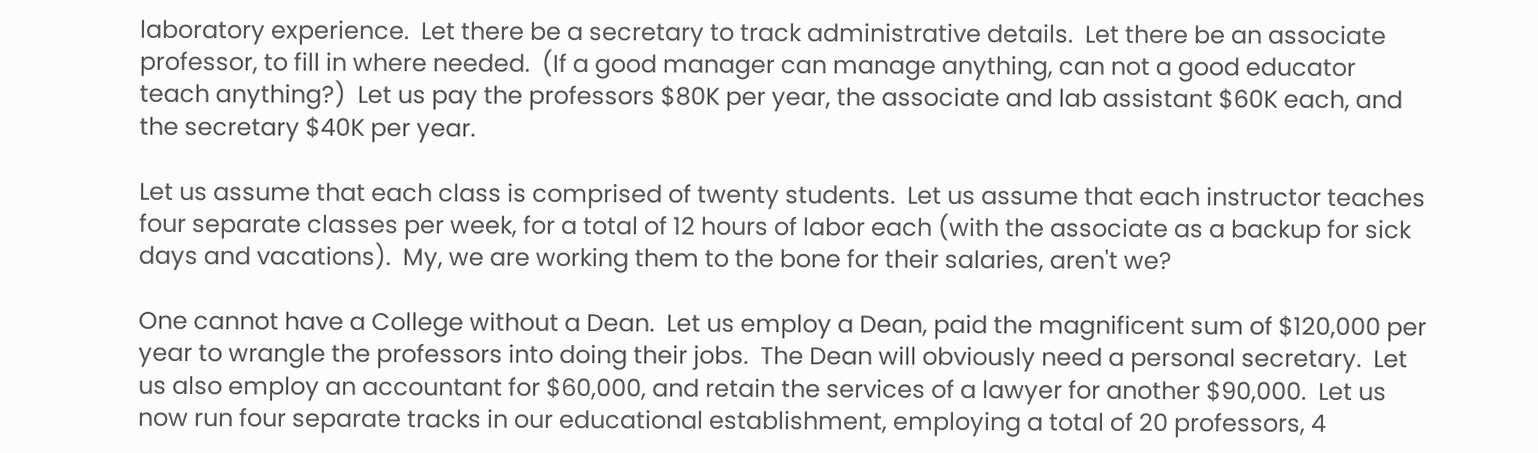laboratory experience.  Let there be a secretary to track administrative details.  Let there be an associate professor, to fill in where needed.  (If a good manager can manage anything, can not a good educator teach anything?)  Let us pay the professors $80K per year, the associate and lab assistant $60K each, and the secretary $40K per year.

Let us assume that each class is comprised of twenty students.  Let us assume that each instructor teaches four separate classes per week, for a total of 12 hours of labor each (with the associate as a backup for sick days and vacations).  My, we are working them to the bone for their salaries, aren't we?

One cannot have a College without a Dean.  Let us employ a Dean, paid the magnificent sum of $120,000 per year to wrangle the professors into doing their jobs.  The Dean will obviously need a personal secretary.  Let us also employ an accountant for $60,000, and retain the services of a lawyer for another $90,000.  Let us now run four separate tracks in our educational establishment, employing a total of 20 professors, 4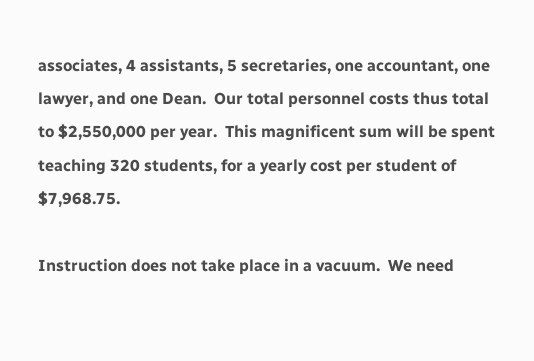associates, 4 assistants, 5 secretaries, one accountant, one lawyer, and one Dean.  Our total personnel costs thus total to $2,550,000 per year.  This magnificent sum will be spent teaching 320 students, for a yearly cost per student of $7,968.75.

Instruction does not take place in a vacuum.  We need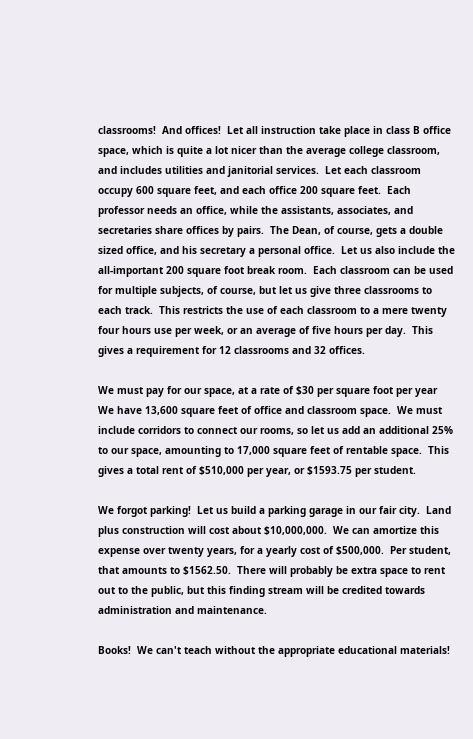classrooms!  And offices!  Let all instruction take place in class B office space, which is quite a lot nicer than the average college classroom, and includes utilities and janitorial services.  Let each classroom occupy 600 square feet, and each office 200 square feet.  Each professor needs an office, while the assistants, associates, and secretaries share offices by pairs.  The Dean, of course, gets a double sized office, and his secretary a personal office.  Let us also include the all-important 200 square foot break room.  Each classroom can be used for multiple subjects, of course, but let us give three classrooms to each track.  This restricts the use of each classroom to a mere twenty four hours use per week, or an average of five hours per day.  This gives a requirement for 12 classrooms and 32 offices.

We must pay for our space, at a rate of $30 per square foot per year  We have 13,600 square feet of office and classroom space.  We must include corridors to connect our rooms, so let us add an additional 25% to our space, amounting to 17,000 square feet of rentable space.  This gives a total rent of $510,000 per year, or $1593.75 per student.

We forgot parking!  Let us build a parking garage in our fair city.  Land plus construction will cost about $10,000,000.  We can amortize this expense over twenty years, for a yearly cost of $500,000.  Per student, that amounts to $1562.50.  There will probably be extra space to rent out to the public, but this finding stream will be credited towards administration and maintenance.

Books!  We can't teach without the appropriate educational materials!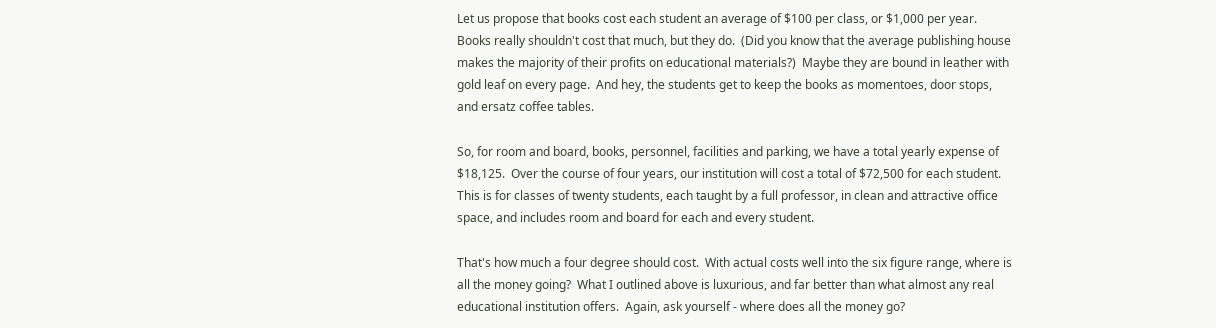Let us propose that books cost each student an average of $100 per class, or $1,000 per year.  Books really shouldn't cost that much, but they do.  (Did you know that the average publishing house makes the majority of their profits on educational materials?)  Maybe they are bound in leather with gold leaf on every page.  And hey, the students get to keep the books as momentoes, door stops, and ersatz coffee tables.

So, for room and board, books, personnel, facilities and parking, we have a total yearly expense of $18,125.  Over the course of four years, our institution will cost a total of $72,500 for each student.  This is for classes of twenty students, each taught by a full professor, in clean and attractive office space, and includes room and board for each and every student.

That's how much a four degree should cost.  With actual costs well into the six figure range, where is all the money going?  What I outlined above is luxurious, and far better than what almost any real educational institution offers.  Again, ask yourself - where does all the money go?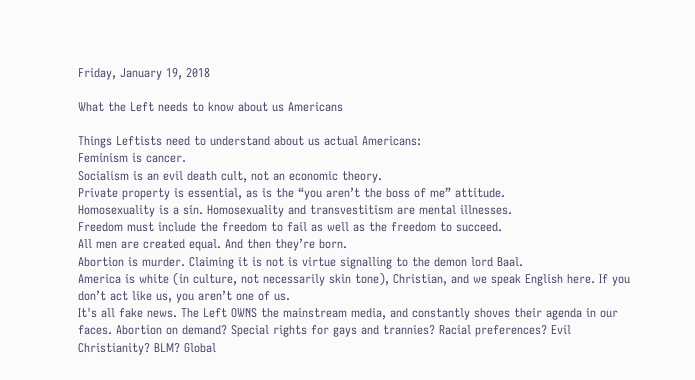Friday, January 19, 2018

What the Left needs to know about us Americans

Things Leftists need to understand about us actual Americans:
Feminism is cancer.
Socialism is an evil death cult, not an economic theory.
Private property is essential, as is the “you aren’t the boss of me” attitude.
Homosexuality is a sin. Homosexuality and transvestitism are mental illnesses.
Freedom must include the freedom to fail as well as the freedom to succeed.
All men are created equal. And then they’re born.
Abortion is murder. Claiming it is not is virtue signalling to the demon lord Baal.
America is white (in culture, not necessarily skin tone), Christian, and we speak English here. If you don’t act like us, you aren’t one of us.
It's all fake news. The Left OWNS the mainstream media, and constantly shoves their agenda in our faces. Abortion on demand? Special rights for gays and trannies? Racial preferences? Evil Christianity? BLM? Global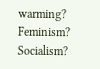warming? Feminism? Socialism?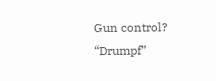Gun control? “Drumpf”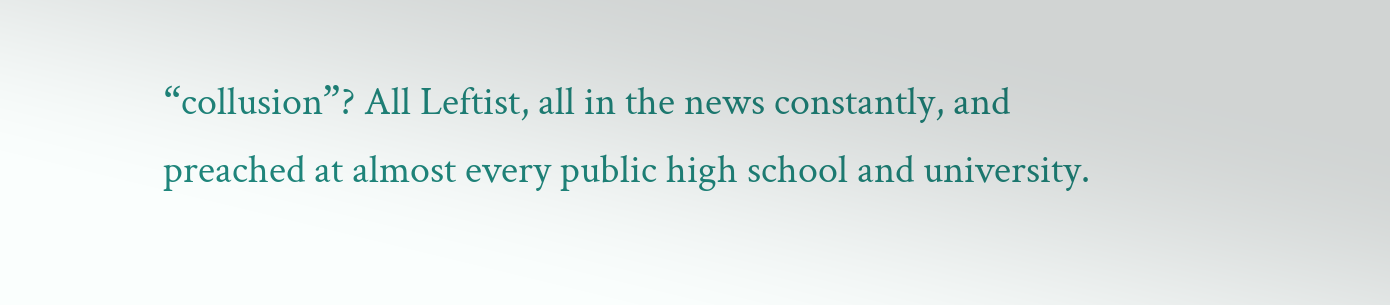“collusion”? All Leftist, all in the news constantly, and preached at almost every public high school and university.